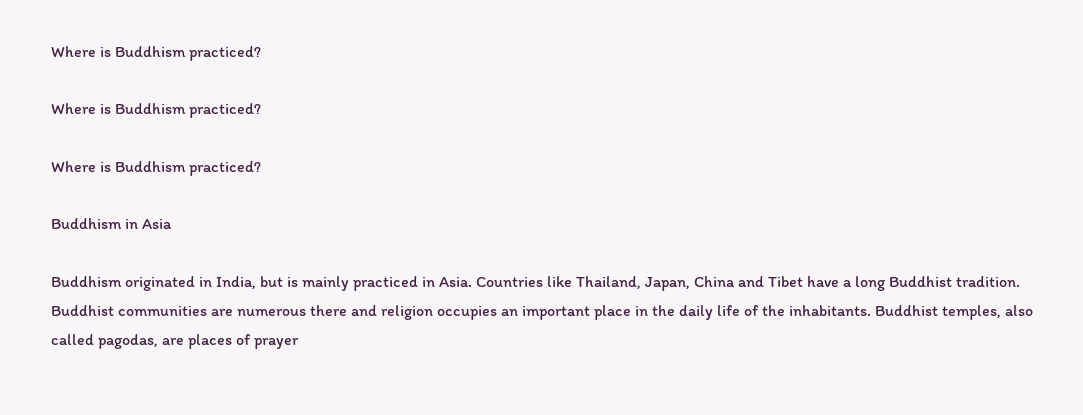Where is Buddhism practiced?

Where is Buddhism practiced?

Where is Buddhism practiced?

Buddhism in Asia

Buddhism originated in India, but is mainly practiced in Asia. Countries like Thailand, Japan, China and Tibet have a long Buddhist tradition. Buddhist communities are numerous there and religion occupies an important place in the daily life of the inhabitants. Buddhist temples, also called pagodas, are places of prayer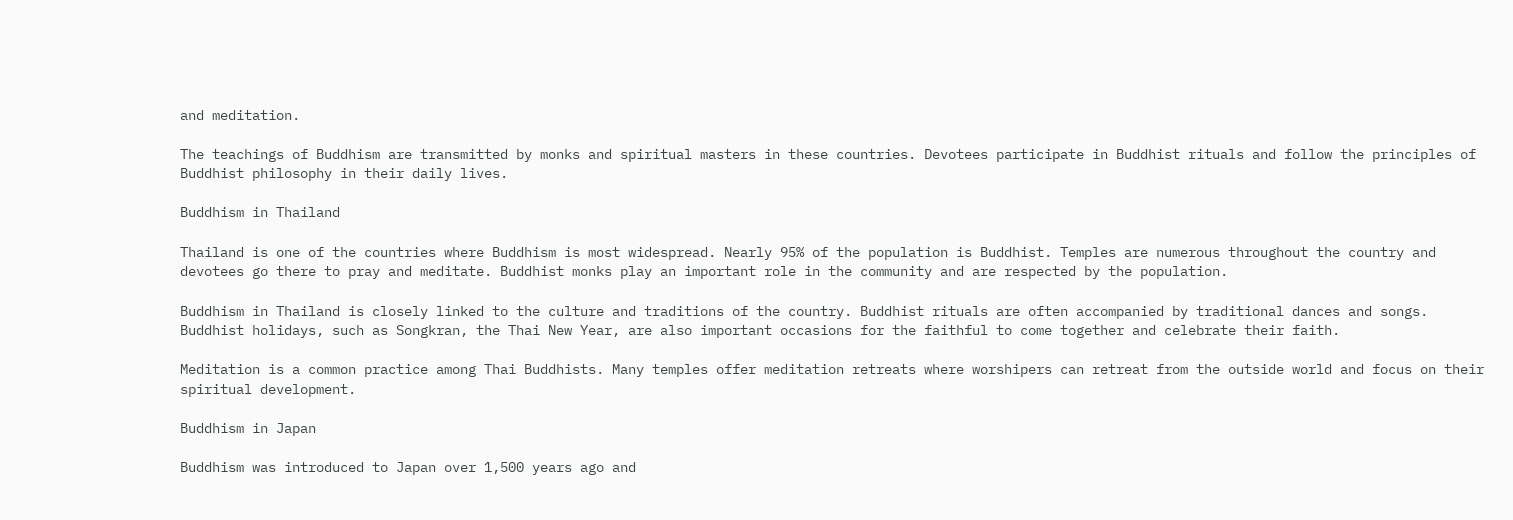and meditation.

The teachings of Buddhism are transmitted by monks and spiritual masters in these countries. Devotees participate in Buddhist rituals and follow the principles of Buddhist philosophy in their daily lives.

Buddhism in Thailand

Thailand is one of the countries where Buddhism is most widespread. Nearly 95% of the population is Buddhist. Temples are numerous throughout the country and devotees go there to pray and meditate. Buddhist monks play an important role in the community and are respected by the population.

Buddhism in Thailand is closely linked to the culture and traditions of the country. Buddhist rituals are often accompanied by traditional dances and songs. Buddhist holidays, such as Songkran, the Thai New Year, are also important occasions for the faithful to come together and celebrate their faith.

Meditation is a common practice among Thai Buddhists. Many temples offer meditation retreats where worshipers can retreat from the outside world and focus on their spiritual development.

Buddhism in Japan

Buddhism was introduced to Japan over 1,500 years ago and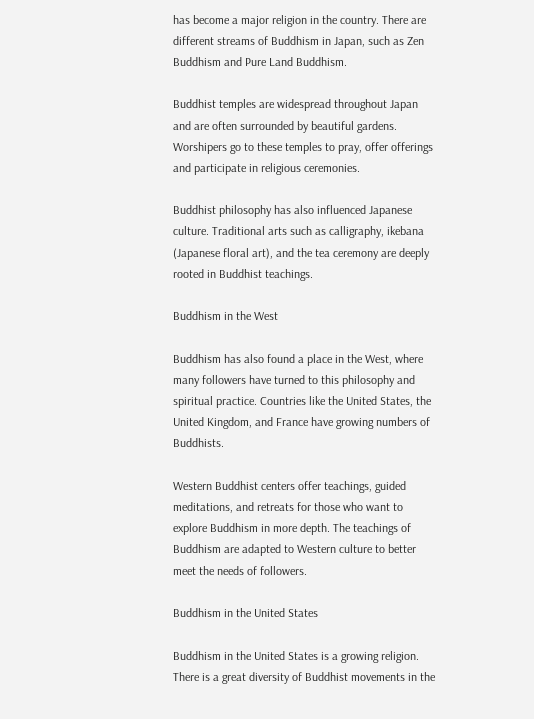has become a major religion in the country. There are different streams of Buddhism in Japan, such as Zen Buddhism and Pure Land Buddhism.

Buddhist temples are widespread throughout Japan and are often surrounded by beautiful gardens. Worshipers go to these temples to pray, offer offerings and participate in religious ceremonies.

Buddhist philosophy has also influenced Japanese culture. Traditional arts such as calligraphy, ikebana (Japanese floral art), and the tea ceremony are deeply rooted in Buddhist teachings.

Buddhism in the West

Buddhism has also found a place in the West, where many followers have turned to this philosophy and spiritual practice. Countries like the United States, the United Kingdom, and France have growing numbers of Buddhists.

Western Buddhist centers offer teachings, guided meditations, and retreats for those who want to explore Buddhism in more depth. The teachings of Buddhism are adapted to Western culture to better meet the needs of followers.

Buddhism in the United States

Buddhism in the United States is a growing religion. There is a great diversity of Buddhist movements in the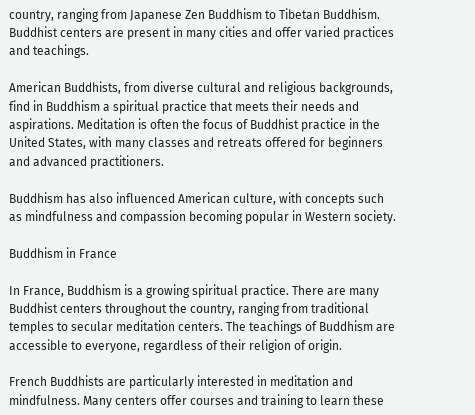country, ranging from Japanese Zen Buddhism to Tibetan Buddhism. Buddhist centers are present in many cities and offer varied practices and teachings.

American Buddhists, from diverse cultural and religious backgrounds, find in Buddhism a spiritual practice that meets their needs and aspirations. Meditation is often the focus of Buddhist practice in the United States, with many classes and retreats offered for beginners and advanced practitioners.

Buddhism has also influenced American culture, with concepts such as mindfulness and compassion becoming popular in Western society.

Buddhism in France

In France, Buddhism is a growing spiritual practice. There are many Buddhist centers throughout the country, ranging from traditional temples to secular meditation centers. The teachings of Buddhism are accessible to everyone, regardless of their religion of origin.

French Buddhists are particularly interested in meditation and mindfulness. Many centers offer courses and training to learn these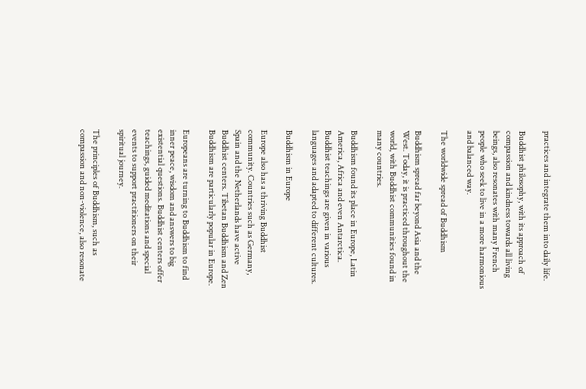practices and integrate them into daily life.

Buddhist philosophy, with its approach of compassion and kindness towards all living beings, also resonates with many French people who seek to live in a more harmonious and balanced way.

The worldwide spread of Buddhism

Buddhism spread far beyond Asia and the West. Today, it is practiced throughout the world, with Buddhist communities found in many countries.

Buddhism found its place in Europe, Latin America, Africa and even Antarctica. Buddhist teachings are given in various languages and adapted to different cultures.

Buddhism in Europe

Europe also has a thriving Buddhist community. Countries such as Germany, Spain and the Netherlands have active Buddhist centers. Tibetan Buddhism and Zen Buddhism are particularly popular in Europe.

Europeans are turning to Buddhism to find inner peace, wisdom and answers to big existential questions. Buddhist centers offer teachings, guided meditations and special events to support practitioners on their spiritual journey.

The principles of Buddhism, such as compassion and non-violence, also resonate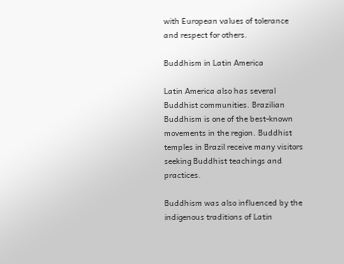with European values of tolerance and respect for others.

Buddhism in Latin America

Latin America also has several Buddhist communities. Brazilian Buddhism is one of the best-known movements in the region. Buddhist temples in Brazil receive many visitors seeking Buddhist teachings and practices.

Buddhism was also influenced by the indigenous traditions of Latin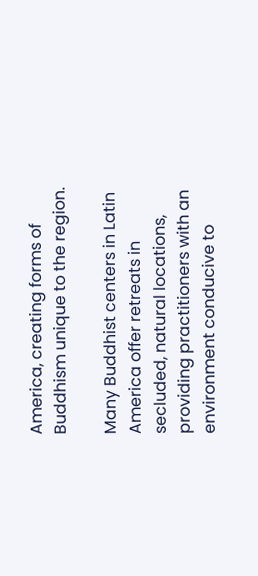America, creating forms of Buddhism unique to the region.

Many Buddhist centers in Latin America offer retreats in secluded, natural locations, providing practitioners with an environment conducive to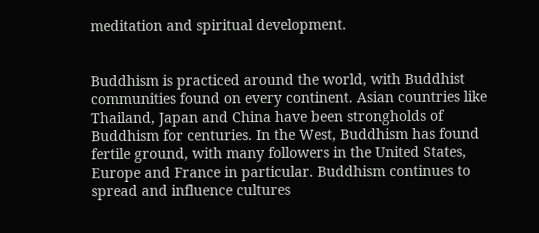meditation and spiritual development.


Buddhism is practiced around the world, with Buddhist communities found on every continent. Asian countries like Thailand, Japan and China have been strongholds of Buddhism for centuries. In the West, Buddhism has found fertile ground, with many followers in the United States, Europe and France in particular. Buddhism continues to spread and influence cultures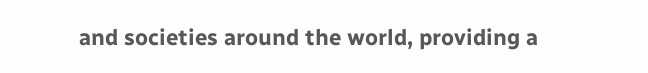and societies around the world, providing a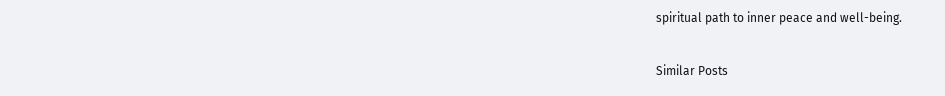spiritual path to inner peace and well-being.

Similar Posts